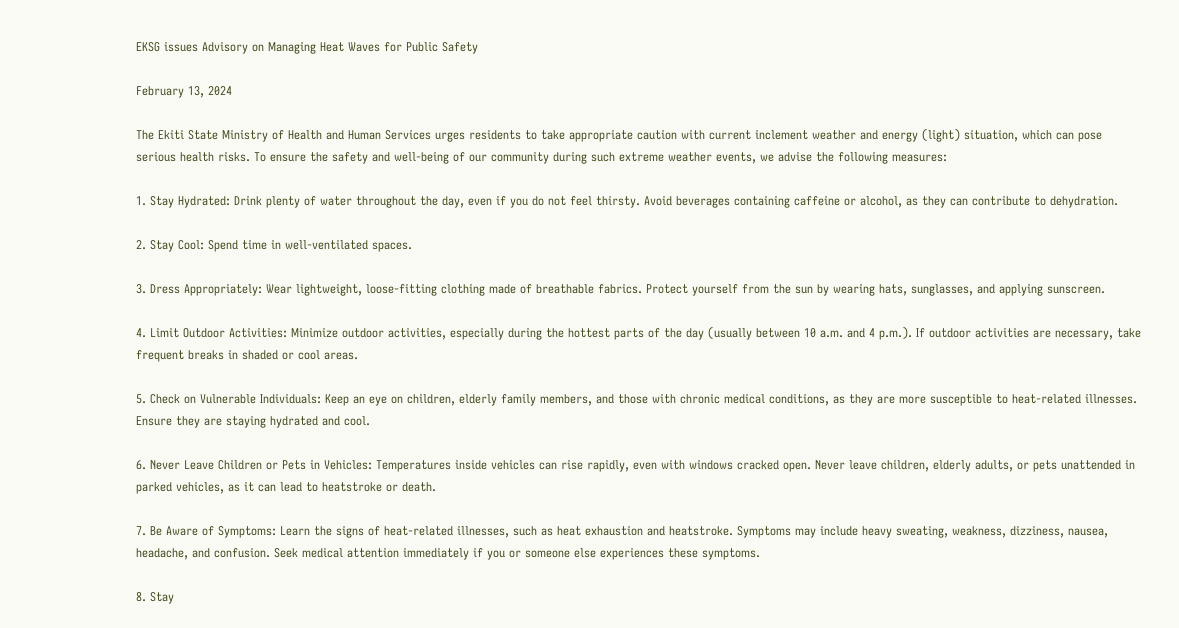EKSG issues Advisory on Managing Heat Waves for Public Safety

February 13, 2024

The Ekiti State Ministry of Health and Human Services urges residents to take appropriate caution with current inclement weather and energy (light) situation, which can pose serious health risks. To ensure the safety and well-being of our community during such extreme weather events, we advise the following measures:

1. Stay Hydrated: Drink plenty of water throughout the day, even if you do not feel thirsty. Avoid beverages containing caffeine or alcohol, as they can contribute to dehydration.

2. Stay Cool: Spend time in well-ventilated spaces.

3. Dress Appropriately: Wear lightweight, loose-fitting clothing made of breathable fabrics. Protect yourself from the sun by wearing hats, sunglasses, and applying sunscreen.

4. Limit Outdoor Activities: Minimize outdoor activities, especially during the hottest parts of the day (usually between 10 a.m. and 4 p.m.). If outdoor activities are necessary, take frequent breaks in shaded or cool areas.

5. Check on Vulnerable Individuals: Keep an eye on children, elderly family members, and those with chronic medical conditions, as they are more susceptible to heat-related illnesses. Ensure they are staying hydrated and cool.

6. Never Leave Children or Pets in Vehicles: Temperatures inside vehicles can rise rapidly, even with windows cracked open. Never leave children, elderly adults, or pets unattended in parked vehicles, as it can lead to heatstroke or death.

7. Be Aware of Symptoms: Learn the signs of heat-related illnesses, such as heat exhaustion and heatstroke. Symptoms may include heavy sweating, weakness, dizziness, nausea, headache, and confusion. Seek medical attention immediately if you or someone else experiences these symptoms.

8. Stay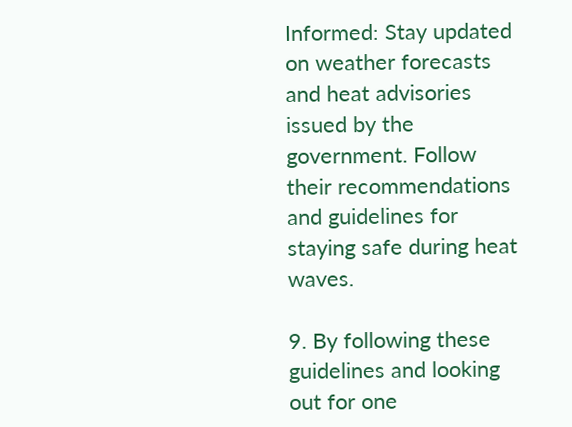Informed: Stay updated on weather forecasts and heat advisories issued by the government. Follow their recommendations and guidelines for staying safe during heat waves.

9. By following these guidelines and looking out for one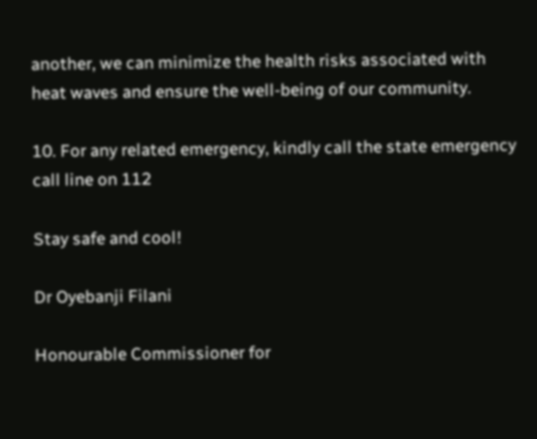another, we can minimize the health risks associated with heat waves and ensure the well-being of our community.

10. For any related emergency, kindly call the state emergency call line on 112

Stay safe and cool!

Dr Oyebanji Filani

Honourable Commissioner for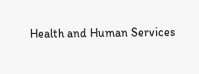Health and Human Services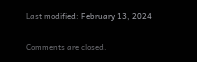Last modified: February 13, 2024

Comments are closed.